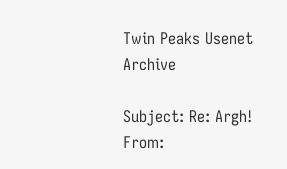Twin Peaks Usenet Archive

Subject: Re: Argh!
From: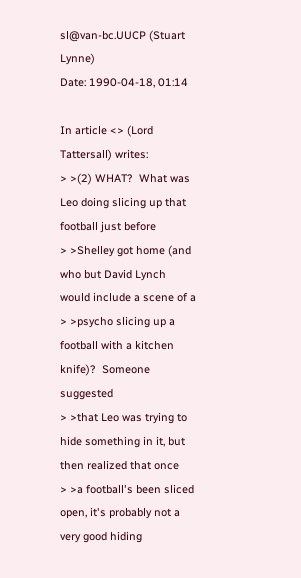sl@van-bc.UUCP (Stuart Lynne)
Date: 1990-04-18, 01:14

In article <> (Lord Tattersall) writes:
> >(2) WHAT?  What was Leo doing slicing up that football just before
> >Shelley got home (and who but David Lynch would include a scene of a
> >psycho slicing up a football with a kitchen knife)?  Someone suggested
> >that Leo was trying to hide something in it, but then realized that once
> >a football's been sliced open, it's probably not a very good hiding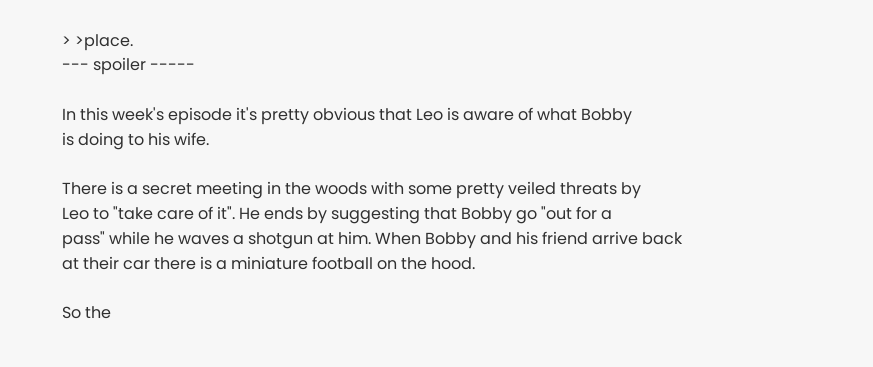> >place.
--- spoiler -----

In this week's episode it's pretty obvious that Leo is aware of what Bobby
is doing to his wife.

There is a secret meeting in the woods with some pretty veiled threats by
Leo to "take care of it". He ends by suggesting that Bobby go "out for a
pass" while he waves a shotgun at him. When Bobby and his friend arrive back
at their car there is a miniature football on the hood.

So the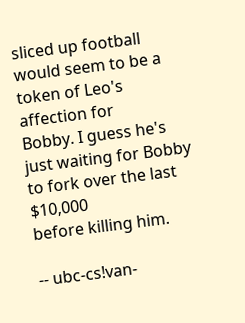sliced up football would seem to be a token of Leo's affection for
Bobby. I guess he's just waiting for Bobby to fork over the last $10,000
before killing him.

-- ubc-cs!van-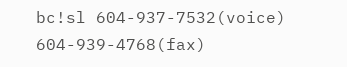bc!sl 604-937-7532(voice) 604-939-4768(fax)